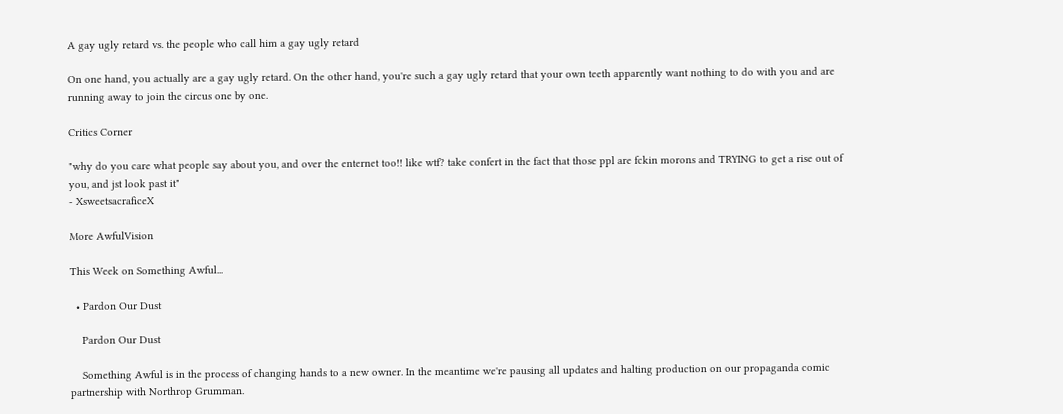A gay ugly retard vs. the people who call him a gay ugly retard

On one hand, you actually are a gay ugly retard. On the other hand, you're such a gay ugly retard that your own teeth apparently want nothing to do with you and are running away to join the circus one by one.

Critics Corner

"why do you care what people say about you, and over the enternet too!! like wtf? take confert in the fact that those ppl are fckin morons and TRYING to get a rise out of you, and jst look past it"
- XsweetsacraficeX

More AwfulVision

This Week on Something Awful...

  • Pardon Our Dust

    Pardon Our Dust

    Something Awful is in the process of changing hands to a new owner. In the meantime we're pausing all updates and halting production on our propaganda comic partnership with Northrop Grumman.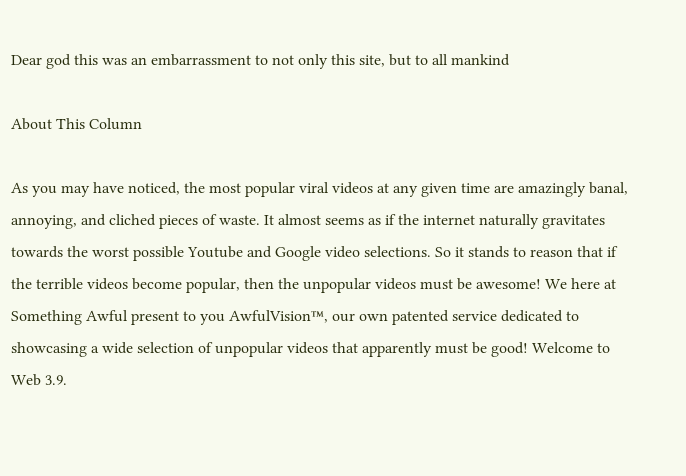Dear god this was an embarrassment to not only this site, but to all mankind

About This Column

As you may have noticed, the most popular viral videos at any given time are amazingly banal, annoying, and cliched pieces of waste. It almost seems as if the internet naturally gravitates towards the worst possible Youtube and Google video selections. So it stands to reason that if the terrible videos become popular, then the unpopular videos must be awesome! We here at Something Awful present to you AwfulVision™, our own patented service dedicated to showcasing a wide selection of unpopular videos that apparently must be good! Welcome to Web 3.9.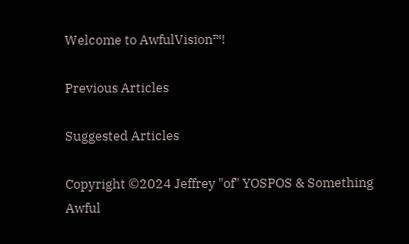Welcome to AwfulVision™!

Previous Articles

Suggested Articles

Copyright ©2024 Jeffrey "of" YOSPOS & Something Awful